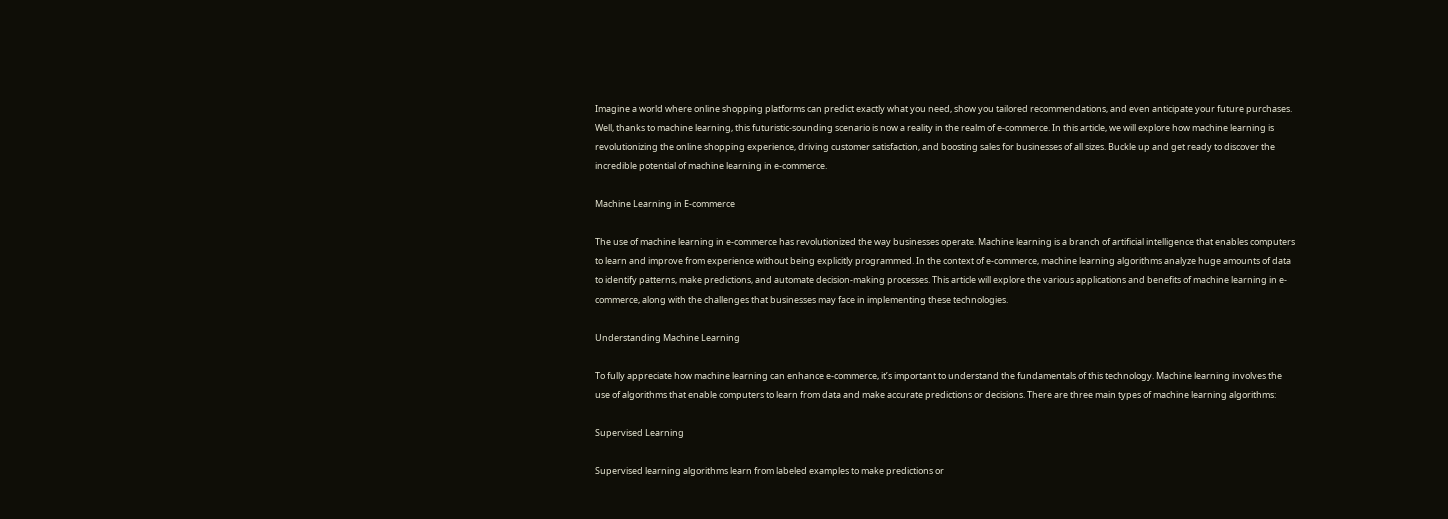Imagine a world where online shopping platforms can predict exactly what you need, show you tailored recommendations, and even anticipate your future purchases. Well, thanks to machine learning, this futuristic-sounding scenario is now a reality in the realm of e-commerce. In this article, we will explore how machine learning is revolutionizing the online shopping experience, driving customer satisfaction, and boosting sales for businesses of all sizes. Buckle up and get ready to discover the incredible potential of machine learning in e-commerce.

Machine Learning in E-commerce

The use of machine learning in e-commerce has revolutionized the way businesses operate. Machine learning is a branch of artificial intelligence that enables computers to learn and improve from experience without being explicitly programmed. In the context of e-commerce, machine learning algorithms analyze huge amounts of data to identify patterns, make predictions, and automate decision-making processes. This article will explore the various applications and benefits of machine learning in e-commerce, along with the challenges that businesses may face in implementing these technologies.

Understanding Machine Learning

To fully appreciate how machine learning can enhance e-commerce, it’s important to understand the fundamentals of this technology. Machine learning involves the use of algorithms that enable computers to learn from data and make accurate predictions or decisions. There are three main types of machine learning algorithms:

Supervised Learning

Supervised learning algorithms learn from labeled examples to make predictions or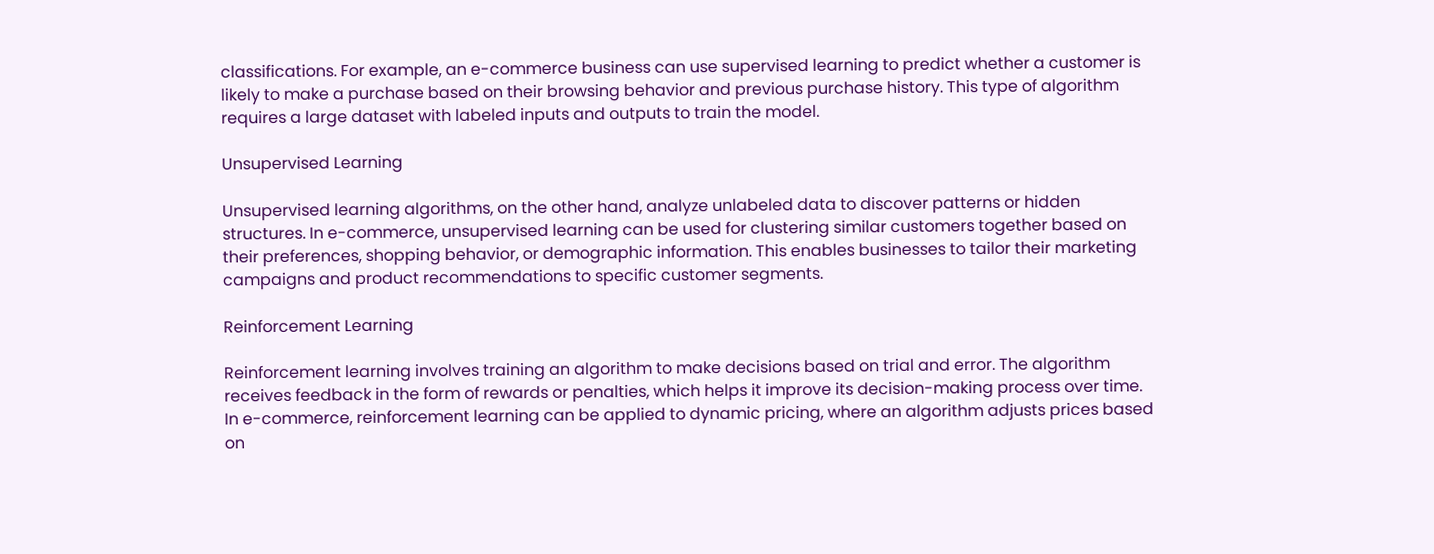classifications. For example, an e-commerce business can use supervised learning to predict whether a customer is likely to make a purchase based on their browsing behavior and previous purchase history. This type of algorithm requires a large dataset with labeled inputs and outputs to train the model.

Unsupervised Learning

Unsupervised learning algorithms, on the other hand, analyze unlabeled data to discover patterns or hidden structures. In e-commerce, unsupervised learning can be used for clustering similar customers together based on their preferences, shopping behavior, or demographic information. This enables businesses to tailor their marketing campaigns and product recommendations to specific customer segments.

Reinforcement Learning

Reinforcement learning involves training an algorithm to make decisions based on trial and error. The algorithm receives feedback in the form of rewards or penalties, which helps it improve its decision-making process over time. In e-commerce, reinforcement learning can be applied to dynamic pricing, where an algorithm adjusts prices based on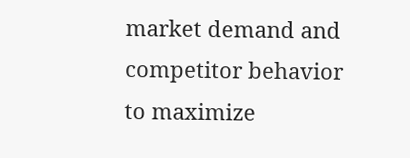market demand and competitor behavior to maximize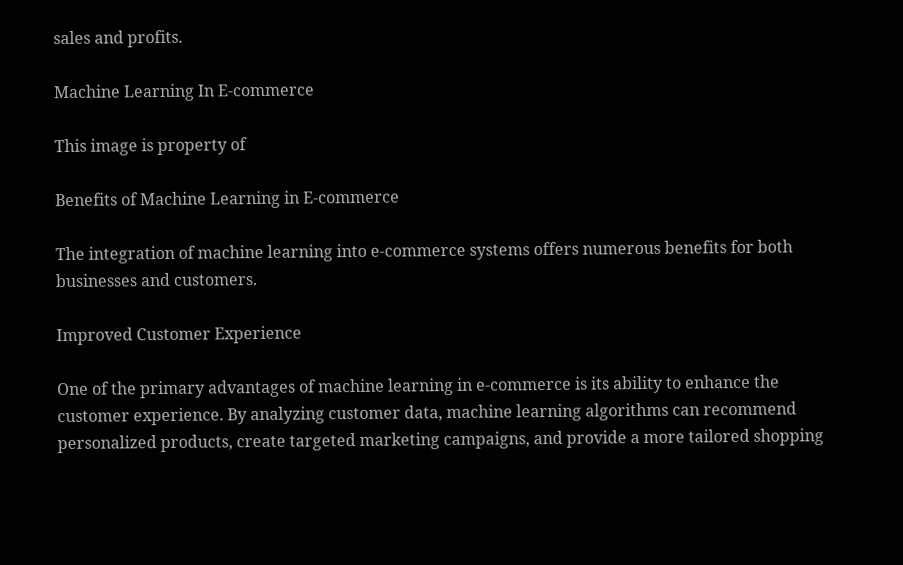sales and profits.

Machine Learning In E-commerce

This image is property of

Benefits of Machine Learning in E-commerce

The integration of machine learning into e-commerce systems offers numerous benefits for both businesses and customers.

Improved Customer Experience

One of the primary advantages of machine learning in e-commerce is its ability to enhance the customer experience. By analyzing customer data, machine learning algorithms can recommend personalized products, create targeted marketing campaigns, and provide a more tailored shopping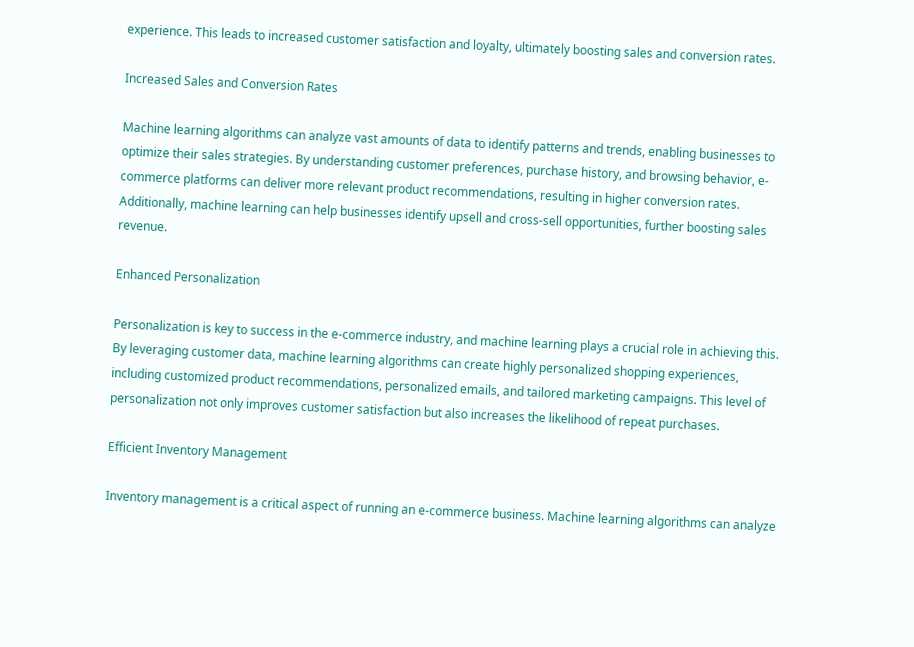experience. This leads to increased customer satisfaction and loyalty, ultimately boosting sales and conversion rates.

Increased Sales and Conversion Rates

Machine learning algorithms can analyze vast amounts of data to identify patterns and trends, enabling businesses to optimize their sales strategies. By understanding customer preferences, purchase history, and browsing behavior, e-commerce platforms can deliver more relevant product recommendations, resulting in higher conversion rates. Additionally, machine learning can help businesses identify upsell and cross-sell opportunities, further boosting sales revenue.

Enhanced Personalization

Personalization is key to success in the e-commerce industry, and machine learning plays a crucial role in achieving this. By leveraging customer data, machine learning algorithms can create highly personalized shopping experiences, including customized product recommendations, personalized emails, and tailored marketing campaigns. This level of personalization not only improves customer satisfaction but also increases the likelihood of repeat purchases.

Efficient Inventory Management

Inventory management is a critical aspect of running an e-commerce business. Machine learning algorithms can analyze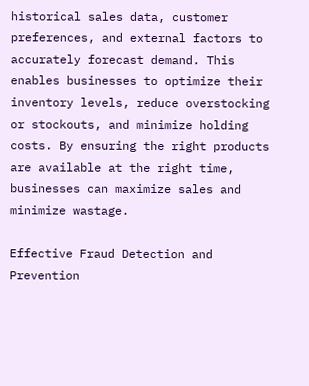historical sales data, customer preferences, and external factors to accurately forecast demand. This enables businesses to optimize their inventory levels, reduce overstocking or stockouts, and minimize holding costs. By ensuring the right products are available at the right time, businesses can maximize sales and minimize wastage.

Effective Fraud Detection and Prevention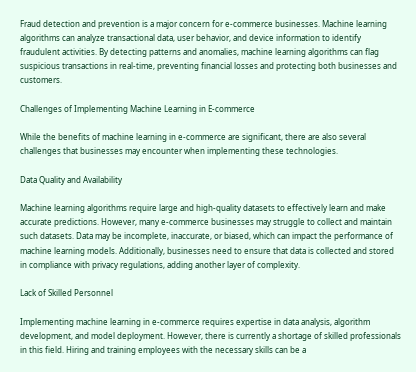Fraud detection and prevention is a major concern for e-commerce businesses. Machine learning algorithms can analyze transactional data, user behavior, and device information to identify fraudulent activities. By detecting patterns and anomalies, machine learning algorithms can flag suspicious transactions in real-time, preventing financial losses and protecting both businesses and customers.

Challenges of Implementing Machine Learning in E-commerce

While the benefits of machine learning in e-commerce are significant, there are also several challenges that businesses may encounter when implementing these technologies.

Data Quality and Availability

Machine learning algorithms require large and high-quality datasets to effectively learn and make accurate predictions. However, many e-commerce businesses may struggle to collect and maintain such datasets. Data may be incomplete, inaccurate, or biased, which can impact the performance of machine learning models. Additionally, businesses need to ensure that data is collected and stored in compliance with privacy regulations, adding another layer of complexity.

Lack of Skilled Personnel

Implementing machine learning in e-commerce requires expertise in data analysis, algorithm development, and model deployment. However, there is currently a shortage of skilled professionals in this field. Hiring and training employees with the necessary skills can be a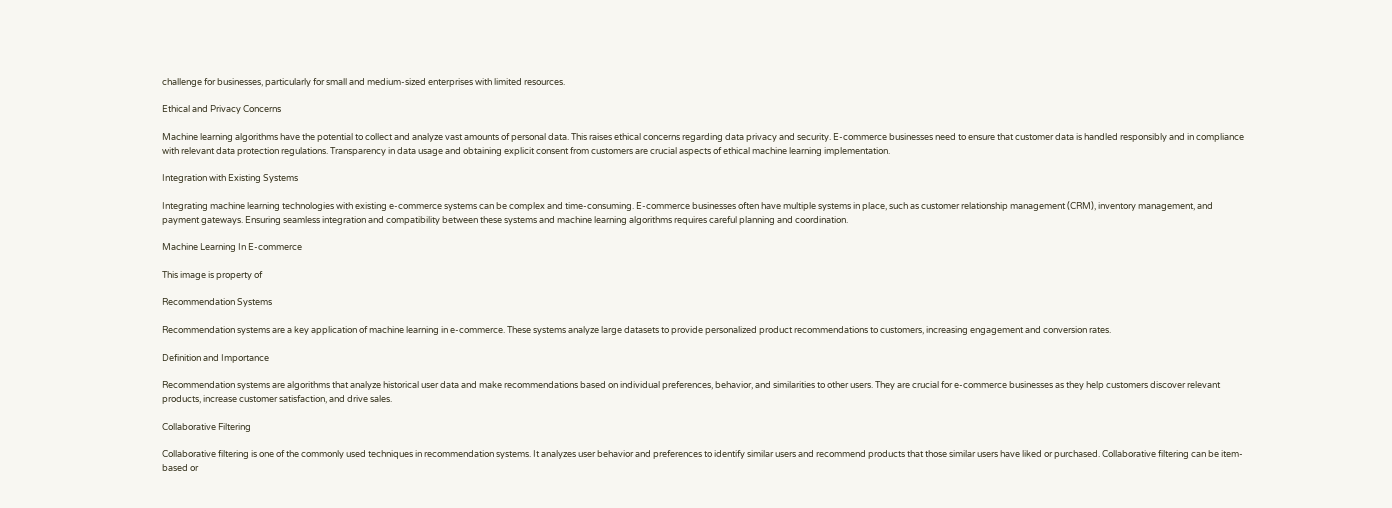challenge for businesses, particularly for small and medium-sized enterprises with limited resources.

Ethical and Privacy Concerns

Machine learning algorithms have the potential to collect and analyze vast amounts of personal data. This raises ethical concerns regarding data privacy and security. E-commerce businesses need to ensure that customer data is handled responsibly and in compliance with relevant data protection regulations. Transparency in data usage and obtaining explicit consent from customers are crucial aspects of ethical machine learning implementation.

Integration with Existing Systems

Integrating machine learning technologies with existing e-commerce systems can be complex and time-consuming. E-commerce businesses often have multiple systems in place, such as customer relationship management (CRM), inventory management, and payment gateways. Ensuring seamless integration and compatibility between these systems and machine learning algorithms requires careful planning and coordination.

Machine Learning In E-commerce

This image is property of

Recommendation Systems

Recommendation systems are a key application of machine learning in e-commerce. These systems analyze large datasets to provide personalized product recommendations to customers, increasing engagement and conversion rates.

Definition and Importance

Recommendation systems are algorithms that analyze historical user data and make recommendations based on individual preferences, behavior, and similarities to other users. They are crucial for e-commerce businesses as they help customers discover relevant products, increase customer satisfaction, and drive sales.

Collaborative Filtering

Collaborative filtering is one of the commonly used techniques in recommendation systems. It analyzes user behavior and preferences to identify similar users and recommend products that those similar users have liked or purchased. Collaborative filtering can be item-based or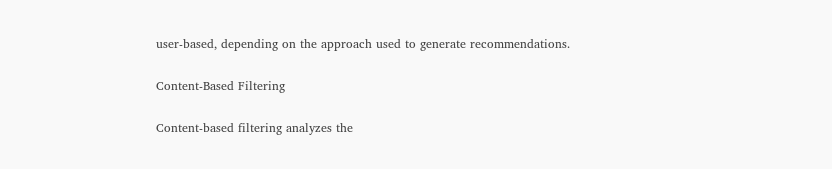user-based, depending on the approach used to generate recommendations.

Content-Based Filtering

Content-based filtering analyzes the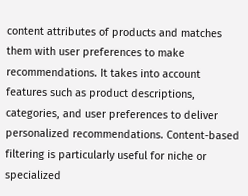content attributes of products and matches them with user preferences to make recommendations. It takes into account features such as product descriptions, categories, and user preferences to deliver personalized recommendations. Content-based filtering is particularly useful for niche or specialized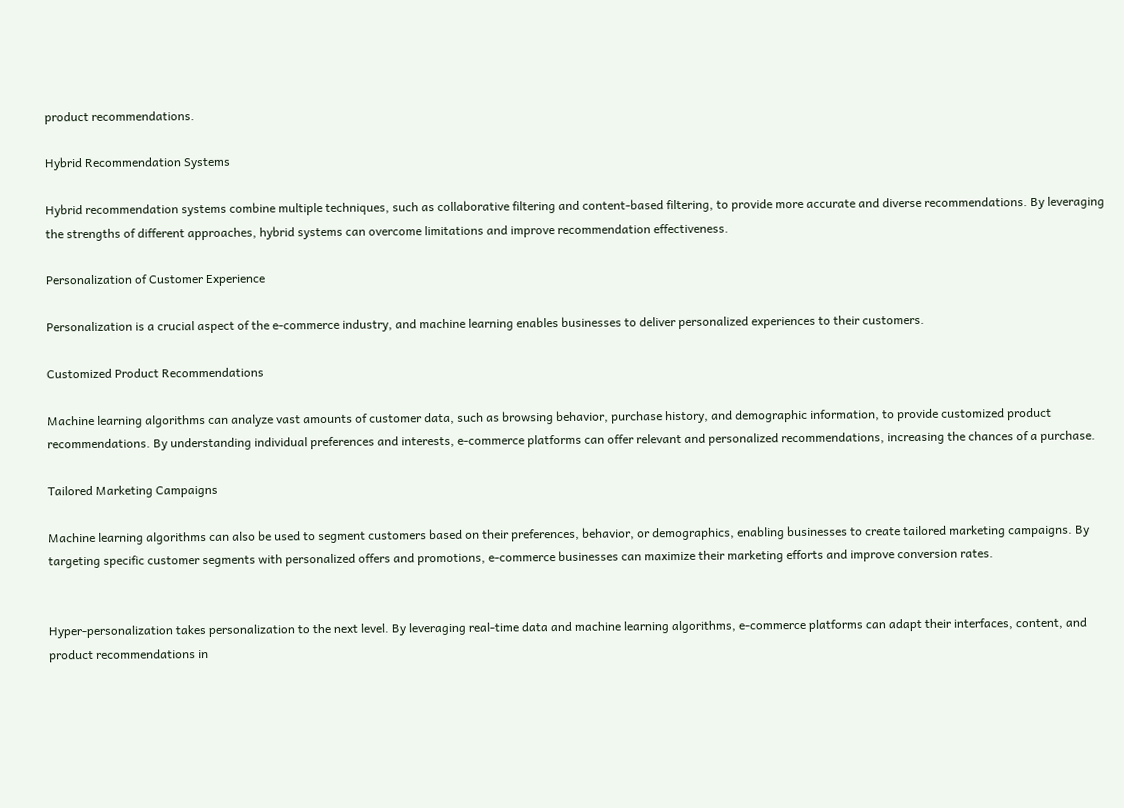product recommendations.

Hybrid Recommendation Systems

Hybrid recommendation systems combine multiple techniques, such as collaborative filtering and content-based filtering, to provide more accurate and diverse recommendations. By leveraging the strengths of different approaches, hybrid systems can overcome limitations and improve recommendation effectiveness.

Personalization of Customer Experience

Personalization is a crucial aspect of the e-commerce industry, and machine learning enables businesses to deliver personalized experiences to their customers.

Customized Product Recommendations

Machine learning algorithms can analyze vast amounts of customer data, such as browsing behavior, purchase history, and demographic information, to provide customized product recommendations. By understanding individual preferences and interests, e-commerce platforms can offer relevant and personalized recommendations, increasing the chances of a purchase.

Tailored Marketing Campaigns

Machine learning algorithms can also be used to segment customers based on their preferences, behavior, or demographics, enabling businesses to create tailored marketing campaigns. By targeting specific customer segments with personalized offers and promotions, e-commerce businesses can maximize their marketing efforts and improve conversion rates.


Hyper-personalization takes personalization to the next level. By leveraging real-time data and machine learning algorithms, e-commerce platforms can adapt their interfaces, content, and product recommendations in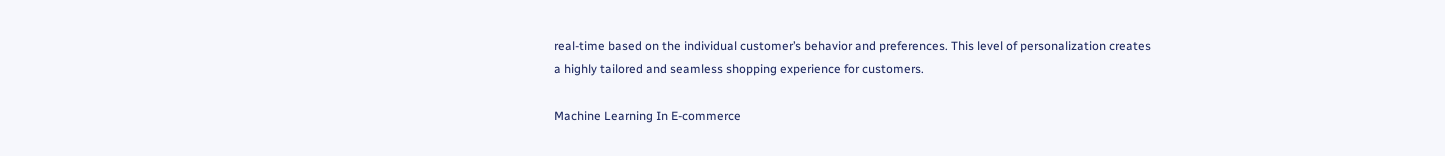real-time based on the individual customer’s behavior and preferences. This level of personalization creates a highly tailored and seamless shopping experience for customers.

Machine Learning In E-commerce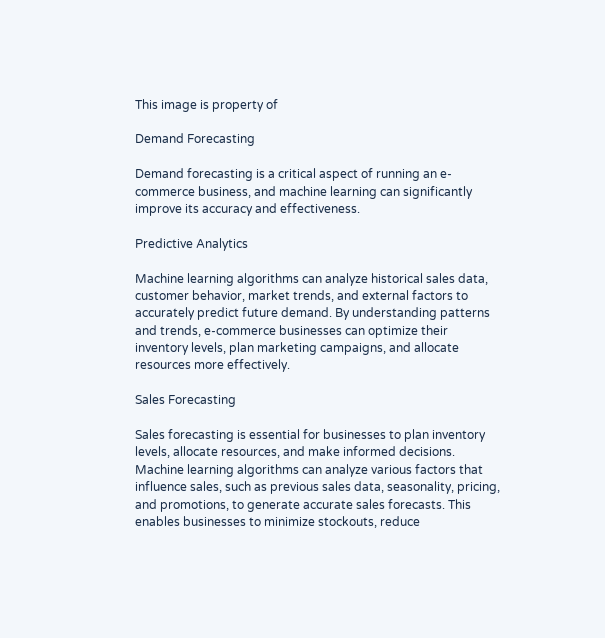This image is property of

Demand Forecasting

Demand forecasting is a critical aspect of running an e-commerce business, and machine learning can significantly improve its accuracy and effectiveness.

Predictive Analytics

Machine learning algorithms can analyze historical sales data, customer behavior, market trends, and external factors to accurately predict future demand. By understanding patterns and trends, e-commerce businesses can optimize their inventory levels, plan marketing campaigns, and allocate resources more effectively.

Sales Forecasting

Sales forecasting is essential for businesses to plan inventory levels, allocate resources, and make informed decisions. Machine learning algorithms can analyze various factors that influence sales, such as previous sales data, seasonality, pricing, and promotions, to generate accurate sales forecasts. This enables businesses to minimize stockouts, reduce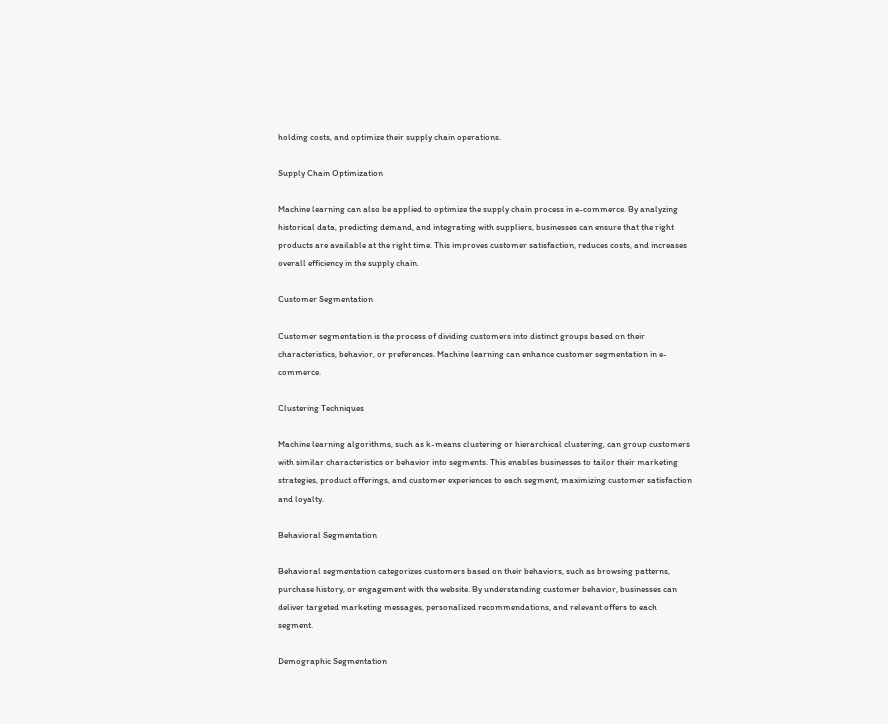holding costs, and optimize their supply chain operations.

Supply Chain Optimization

Machine learning can also be applied to optimize the supply chain process in e-commerce. By analyzing historical data, predicting demand, and integrating with suppliers, businesses can ensure that the right products are available at the right time. This improves customer satisfaction, reduces costs, and increases overall efficiency in the supply chain.

Customer Segmentation

Customer segmentation is the process of dividing customers into distinct groups based on their characteristics, behavior, or preferences. Machine learning can enhance customer segmentation in e-commerce.

Clustering Techniques

Machine learning algorithms, such as k-means clustering or hierarchical clustering, can group customers with similar characteristics or behavior into segments. This enables businesses to tailor their marketing strategies, product offerings, and customer experiences to each segment, maximizing customer satisfaction and loyalty.

Behavioral Segmentation

Behavioral segmentation categorizes customers based on their behaviors, such as browsing patterns, purchase history, or engagement with the website. By understanding customer behavior, businesses can deliver targeted marketing messages, personalized recommendations, and relevant offers to each segment.

Demographic Segmentation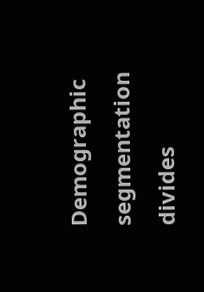Demographic segmentation divides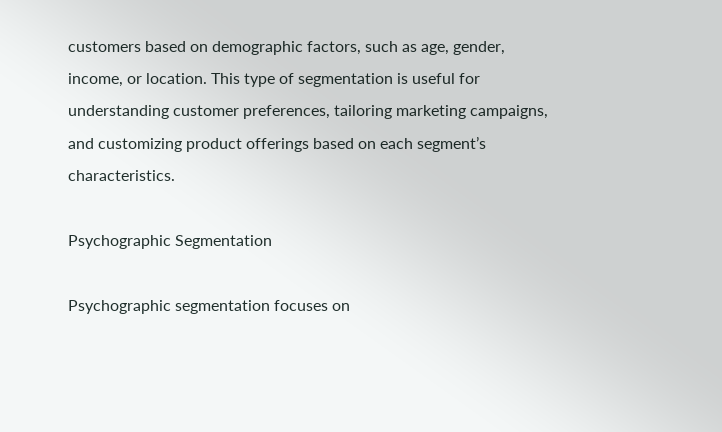customers based on demographic factors, such as age, gender, income, or location. This type of segmentation is useful for understanding customer preferences, tailoring marketing campaigns, and customizing product offerings based on each segment’s characteristics.

Psychographic Segmentation

Psychographic segmentation focuses on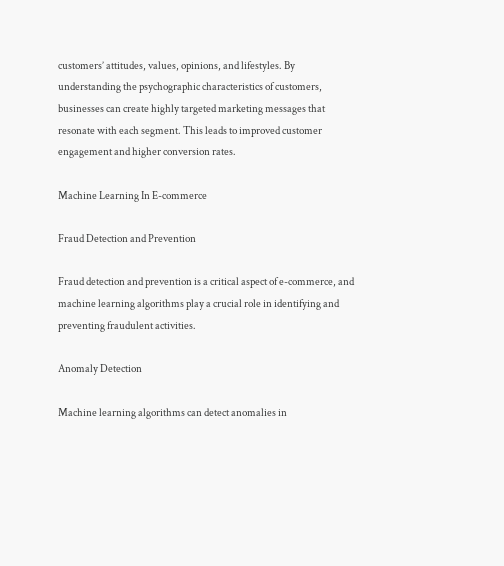customers’ attitudes, values, opinions, and lifestyles. By understanding the psychographic characteristics of customers, businesses can create highly targeted marketing messages that resonate with each segment. This leads to improved customer engagement and higher conversion rates.

Machine Learning In E-commerce

Fraud Detection and Prevention

Fraud detection and prevention is a critical aspect of e-commerce, and machine learning algorithms play a crucial role in identifying and preventing fraudulent activities.

Anomaly Detection

Machine learning algorithms can detect anomalies in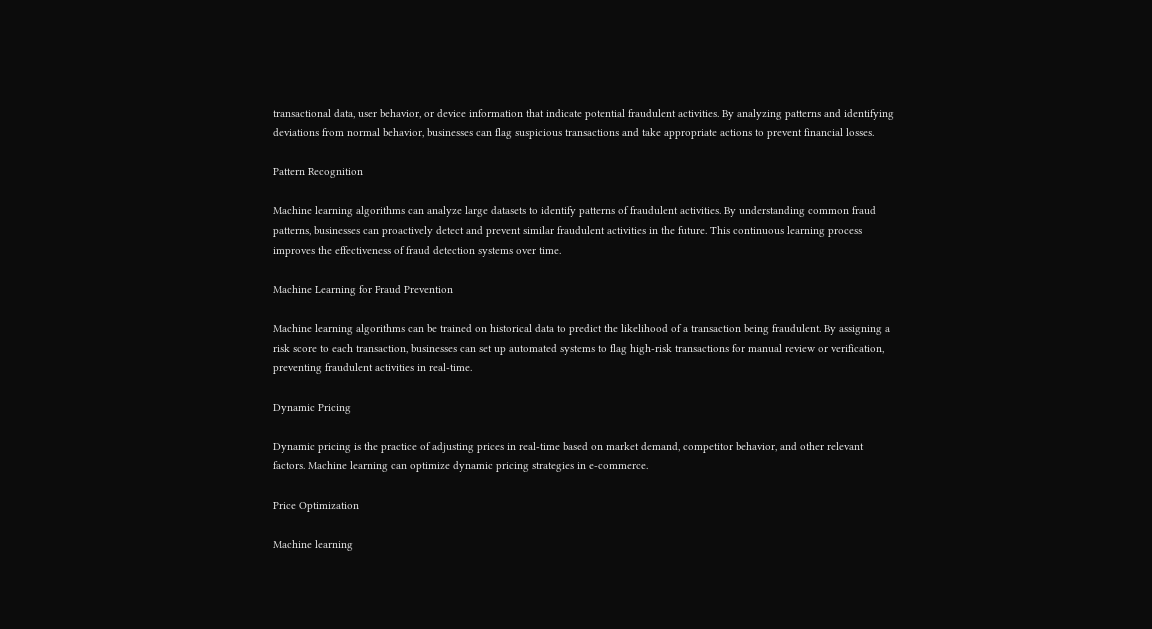transactional data, user behavior, or device information that indicate potential fraudulent activities. By analyzing patterns and identifying deviations from normal behavior, businesses can flag suspicious transactions and take appropriate actions to prevent financial losses.

Pattern Recognition

Machine learning algorithms can analyze large datasets to identify patterns of fraudulent activities. By understanding common fraud patterns, businesses can proactively detect and prevent similar fraudulent activities in the future. This continuous learning process improves the effectiveness of fraud detection systems over time.

Machine Learning for Fraud Prevention

Machine learning algorithms can be trained on historical data to predict the likelihood of a transaction being fraudulent. By assigning a risk score to each transaction, businesses can set up automated systems to flag high-risk transactions for manual review or verification, preventing fraudulent activities in real-time.

Dynamic Pricing

Dynamic pricing is the practice of adjusting prices in real-time based on market demand, competitor behavior, and other relevant factors. Machine learning can optimize dynamic pricing strategies in e-commerce.

Price Optimization

Machine learning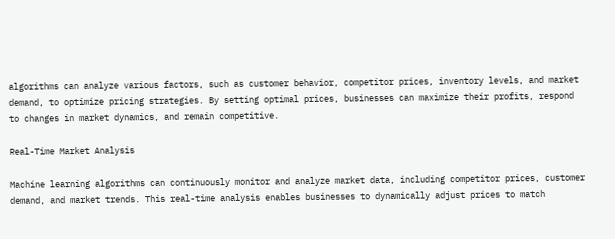algorithms can analyze various factors, such as customer behavior, competitor prices, inventory levels, and market demand, to optimize pricing strategies. By setting optimal prices, businesses can maximize their profits, respond to changes in market dynamics, and remain competitive.

Real-Time Market Analysis

Machine learning algorithms can continuously monitor and analyze market data, including competitor prices, customer demand, and market trends. This real-time analysis enables businesses to dynamically adjust prices to match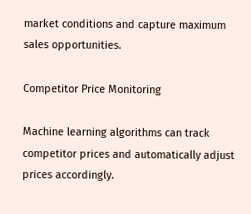market conditions and capture maximum sales opportunities.

Competitor Price Monitoring

Machine learning algorithms can track competitor prices and automatically adjust prices accordingly.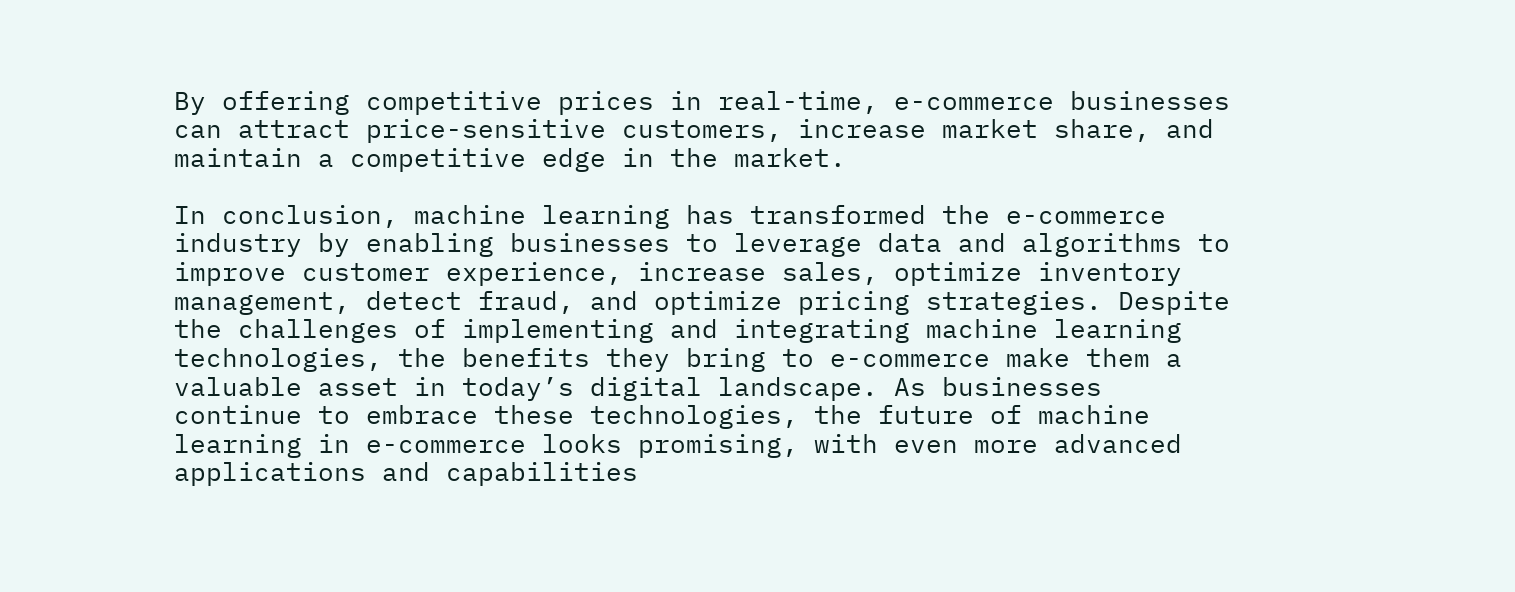By offering competitive prices in real-time, e-commerce businesses can attract price-sensitive customers, increase market share, and maintain a competitive edge in the market.

In conclusion, machine learning has transformed the e-commerce industry by enabling businesses to leverage data and algorithms to improve customer experience, increase sales, optimize inventory management, detect fraud, and optimize pricing strategies. Despite the challenges of implementing and integrating machine learning technologies, the benefits they bring to e-commerce make them a valuable asset in today’s digital landscape. As businesses continue to embrace these technologies, the future of machine learning in e-commerce looks promising, with even more advanced applications and capabilities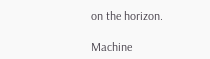on the horizon.

Machine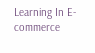Learning In E-commerce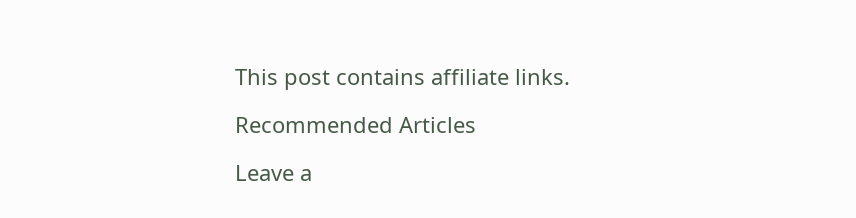This post contains affiliate links.

Recommended Articles

Leave a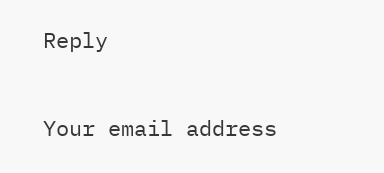Reply

Your email address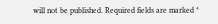will not be published. Required fields are marked *